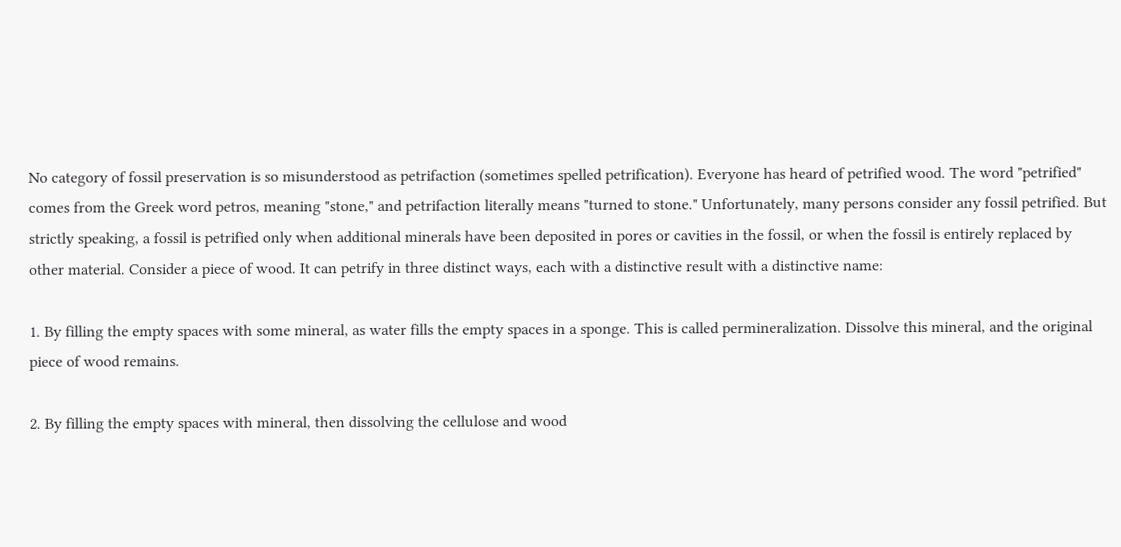No category of fossil preservation is so misunderstood as petrifaction (sometimes spelled petrification). Everyone has heard of petrified wood. The word "petrified" comes from the Greek word petros, meaning "stone," and petrifaction literally means "turned to stone." Unfortunately, many persons consider any fossil petrified. But strictly speaking, a fossil is petrified only when additional minerals have been deposited in pores or cavities in the fossil, or when the fossil is entirely replaced by other material. Consider a piece of wood. It can petrify in three distinct ways, each with a distinctive result with a distinctive name:

1. By filling the empty spaces with some mineral, as water fills the empty spaces in a sponge. This is called permineralization. Dissolve this mineral, and the original piece of wood remains.

2. By filling the empty spaces with mineral, then dissolving the cellulose and wood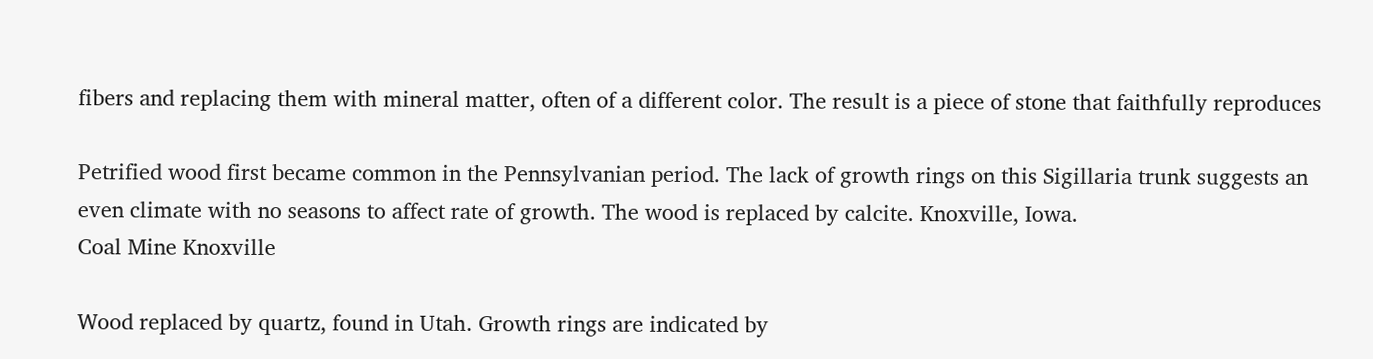fibers and replacing them with mineral matter, often of a different color. The result is a piece of stone that faithfully reproduces

Petrified wood first became common in the Pennsylvanian period. The lack of growth rings on this Sigillaria trunk suggests an even climate with no seasons to affect rate of growth. The wood is replaced by calcite. Knoxville, Iowa.
Coal Mine Knoxville

Wood replaced by quartz, found in Utah. Growth rings are indicated by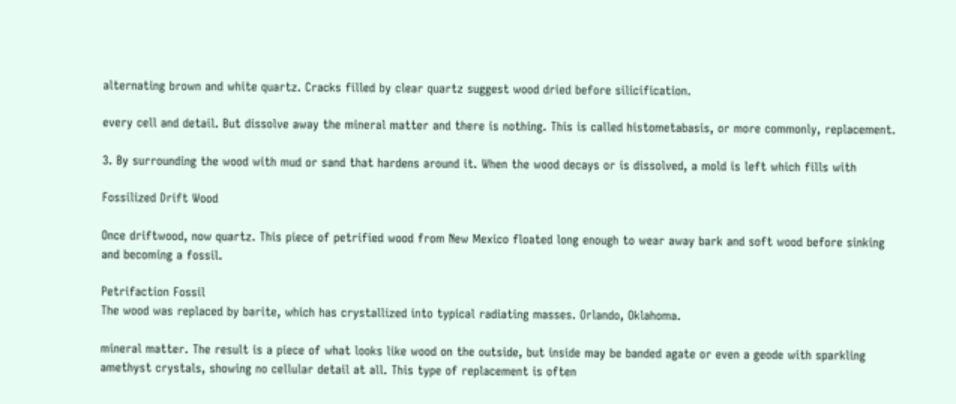alternating brown and white quartz. Cracks filled by clear quartz suggest wood dried before silicification.

every cell and detail. But dissolve away the mineral matter and there is nothing. This is called histometabasis, or more commonly, replacement.

3. By surrounding the wood with mud or sand that hardens around it. When the wood decays or is dissolved, a mold is left which fills with

Fossilized Drift Wood

Once driftwood, now quartz. This piece of petrified wood from New Mexico floated long enough to wear away bark and soft wood before sinking and becoming a fossil.

Petrifaction Fossil
The wood was replaced by barite, which has crystallized into typical radiating masses. Orlando, Oklahoma.

mineral matter. The result is a piece of what looks like wood on the outside, but inside may be banded agate or even a geode with sparkling amethyst crystals, showing no cellular detail at all. This type of replacement is often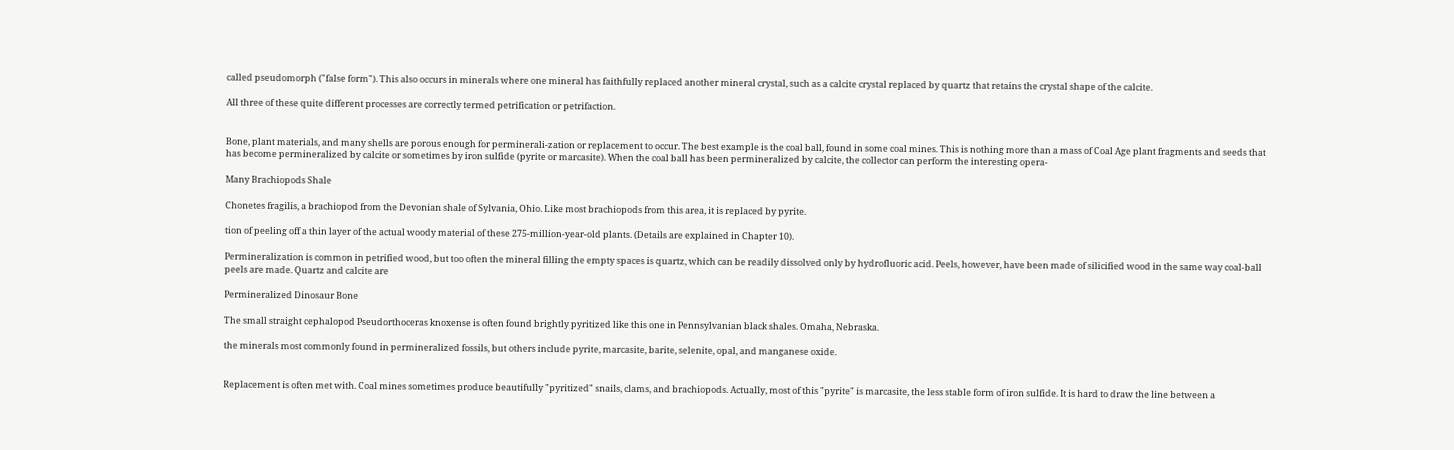called pseudomorph ("false form"). This also occurs in minerals where one mineral has faithfully replaced another mineral crystal, such as a calcite crystal replaced by quartz that retains the crystal shape of the calcite.

All three of these quite different processes are correctly termed petrification or petrifaction.


Bone, plant materials, and many shells are porous enough for perminerali-zation or replacement to occur. The best example is the coal ball, found in some coal mines. This is nothing more than a mass of Coal Age plant fragments and seeds that has become permineralized by calcite or sometimes by iron sulfide (pyrite or marcasite). When the coal ball has been permineralized by calcite, the collector can perform the interesting opera-

Many Brachiopods Shale

Chonetes fragilis, a brachiopod from the Devonian shale of Sylvania, Ohio. Like most brachiopods from this area, it is replaced by pyrite.

tion of peeling off a thin layer of the actual woody material of these 275-million-year-old plants. (Details are explained in Chapter 10).

Permineralization is common in petrified wood, but too often the mineral filling the empty spaces is quartz, which can be readily dissolved only by hydrofluoric acid. Peels, however, have been made of silicified wood in the same way coal-ball peels are made. Quartz and calcite are

Permineralized Dinosaur Bone

The small straight cephalopod Pseudorthoceras knoxense is often found brightly pyritized like this one in Pennsylvanian black shales. Omaha, Nebraska.

the minerals most commonly found in permineralized fossils, but others include pyrite, marcasite, barite, selenite, opal, and manganese oxide.


Replacement is often met with. Coal mines sometimes produce beautifully "pyritized" snails, clams, and brachiopods. Actually, most of this "pyrite" is marcasite, the less stable form of iron sulfide. It is hard to draw the line between a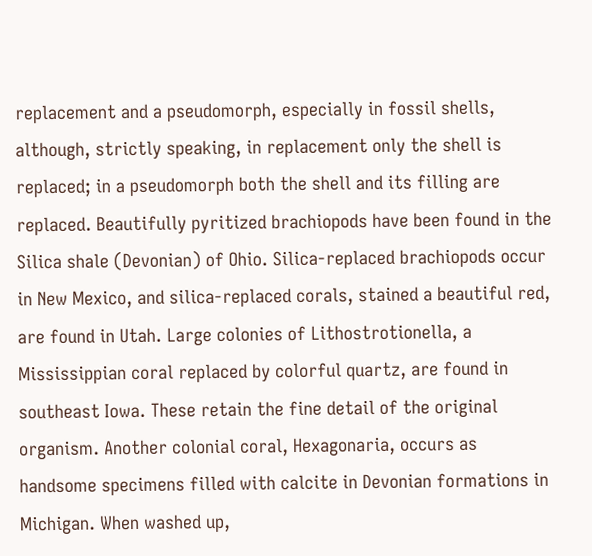replacement and a pseudomorph, especially in fossil shells, although, strictly speaking, in replacement only the shell is replaced; in a pseudomorph both the shell and its filling are replaced. Beautifully pyritized brachiopods have been found in the Silica shale (Devonian) of Ohio. Silica-replaced brachiopods occur in New Mexico, and silica-replaced corals, stained a beautiful red, are found in Utah. Large colonies of Lithostrotionella, a Mississippian coral replaced by colorful quartz, are found in southeast Iowa. These retain the fine detail of the original organism. Another colonial coral, Hexagonaria, occurs as handsome specimens filled with calcite in Devonian formations in Michigan. When washed up,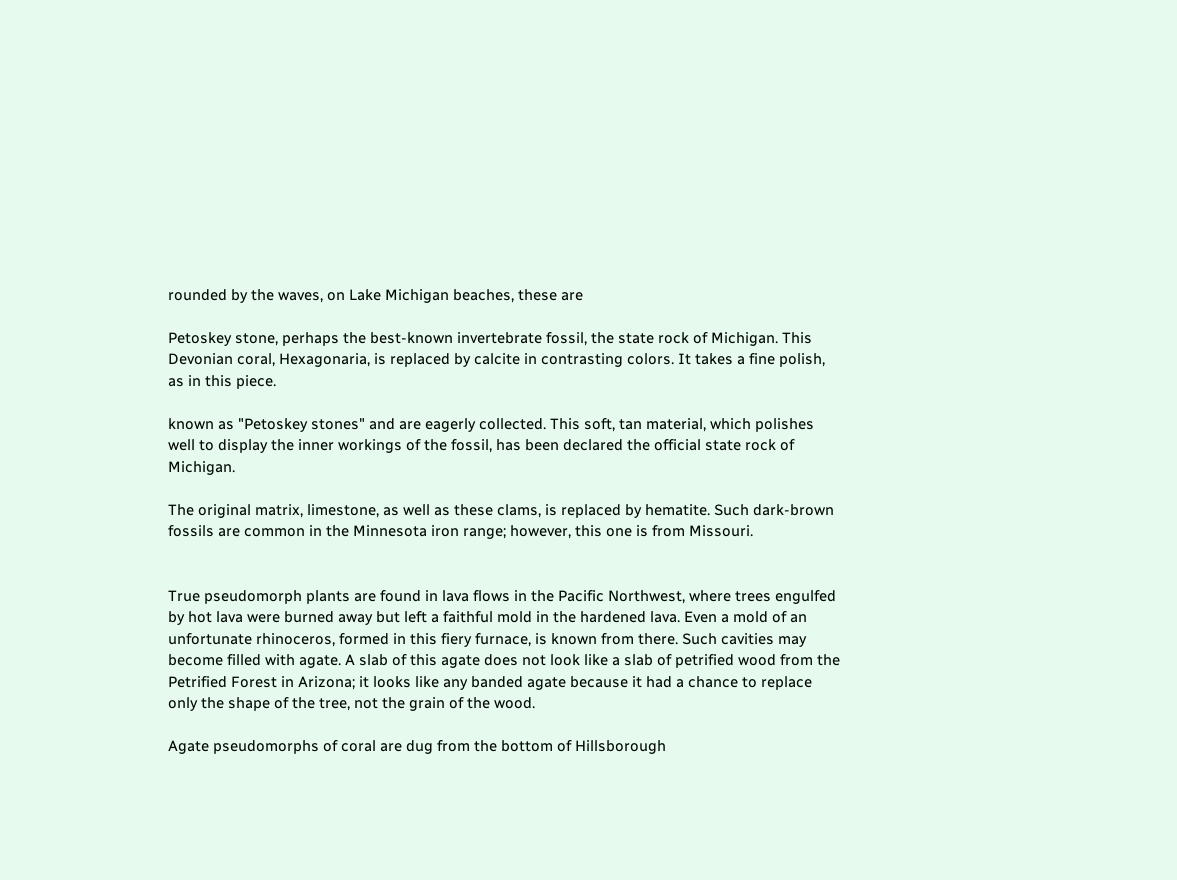rounded by the waves, on Lake Michigan beaches, these are

Petoskey stone, perhaps the best-known invertebrate fossil, the state rock of Michigan. This Devonian coral, Hexagonaria, is replaced by calcite in contrasting colors. It takes a fine polish, as in this piece.

known as "Petoskey stones" and are eagerly collected. This soft, tan material, which polishes well to display the inner workings of the fossil, has been declared the official state rock of Michigan.

The original matrix, limestone, as well as these clams, is replaced by hematite. Such dark-brown fossils are common in the Minnesota iron range; however, this one is from Missouri.


True pseudomorph plants are found in lava flows in the Pacific Northwest, where trees engulfed by hot lava were burned away but left a faithful mold in the hardened lava. Even a mold of an unfortunate rhinoceros, formed in this fiery furnace, is known from there. Such cavities may become filled with agate. A slab of this agate does not look like a slab of petrified wood from the Petrified Forest in Arizona; it looks like any banded agate because it had a chance to replace only the shape of the tree, not the grain of the wood.

Agate pseudomorphs of coral are dug from the bottom of Hillsborough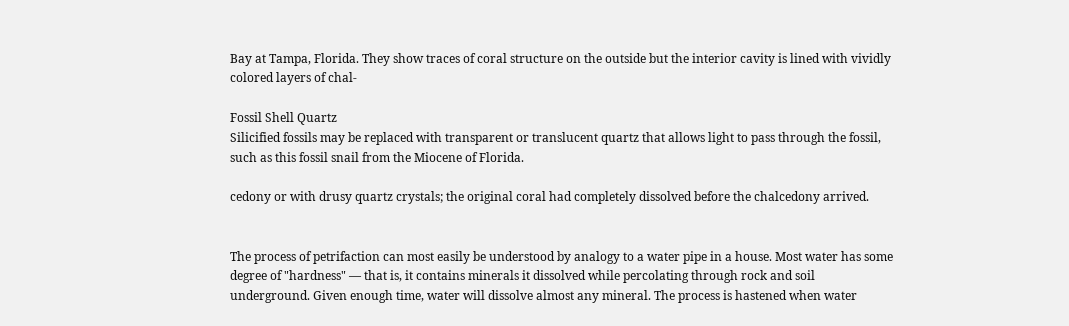Bay at Tampa, Florida. They show traces of coral structure on the outside but the interior cavity is lined with vividly colored layers of chal-

Fossil Shell Quartz
Silicified fossils may be replaced with transparent or translucent quartz that allows light to pass through the fossil, such as this fossil snail from the Miocene of Florida.

cedony or with drusy quartz crystals; the original coral had completely dissolved before the chalcedony arrived.


The process of petrifaction can most easily be understood by analogy to a water pipe in a house. Most water has some degree of "hardness" — that is, it contains minerals it dissolved while percolating through rock and soil underground. Given enough time, water will dissolve almost any mineral. The process is hastened when water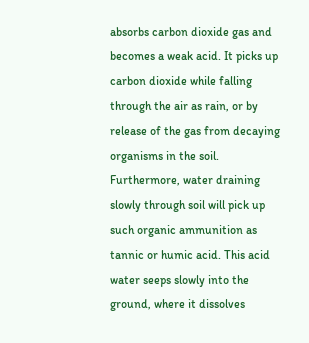absorbs carbon dioxide gas and becomes a weak acid. It picks up carbon dioxide while falling through the air as rain, or by release of the gas from decaying organisms in the soil. Furthermore, water draining slowly through soil will pick up such organic ammunition as tannic or humic acid. This acid water seeps slowly into the ground, where it dissolves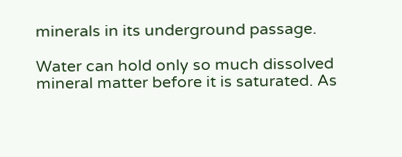minerals in its underground passage.

Water can hold only so much dissolved mineral matter before it is saturated. As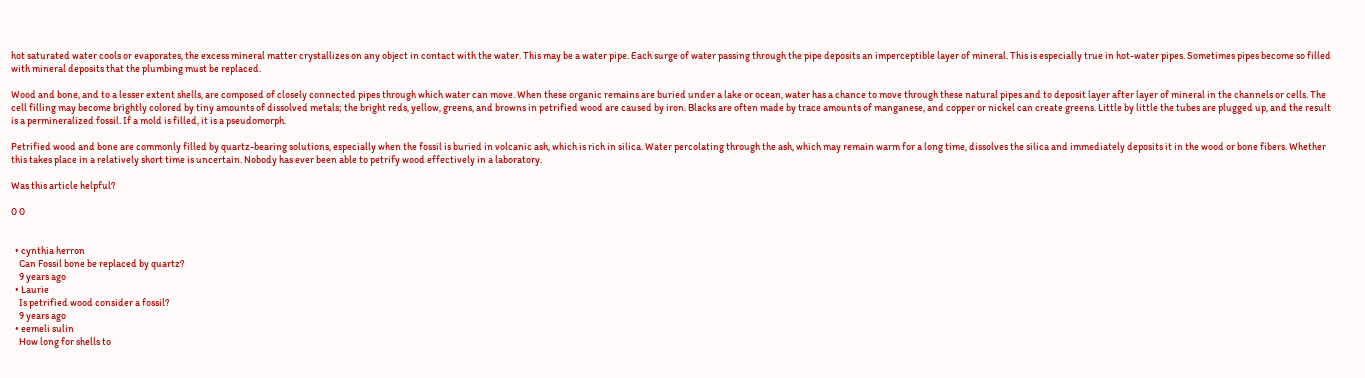hot saturated water cools or evaporates, the excess mineral matter crystallizes on any object in contact with the water. This may be a water pipe. Each surge of water passing through the pipe deposits an imperceptible layer of mineral. This is especially true in hot-water pipes. Sometimes pipes become so filled with mineral deposits that the plumbing must be replaced.

Wood and bone, and to a lesser extent shells, are composed of closely connected pipes through which water can move. When these organic remains are buried under a lake or ocean, water has a chance to move through these natural pipes and to deposit layer after layer of mineral in the channels or cells. The cell filling may become brightly colored by tiny amounts of dissolved metals; the bright reds, yellow, greens, and browns in petrified wood are caused by iron. Blacks are often made by trace amounts of manganese, and copper or nickel can create greens. Little by little the tubes are plugged up, and the result is a permineralized fossil. If a mold is filled, it is a pseudomorph.

Petrified wood and bone are commonly filled by quartz-bearing solutions, especially when the fossil is buried in volcanic ash, which is rich in silica. Water percolating through the ash, which may remain warm for a long time, dissolves the silica and immediately deposits it in the wood or bone fibers. Whether this takes place in a relatively short time is uncertain. Nobody has ever been able to petrify wood effectively in a laboratory.

Was this article helpful?

0 0


  • cynthia herron
    Can Fossil bone be replaced by quartz?
    9 years ago
  • Laurie
    Is petrified wood consider a fossil?
    9 years ago
  • eemeli sulin
    How long for shells to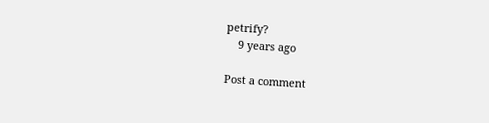petrify?
    9 years ago

Post a comment